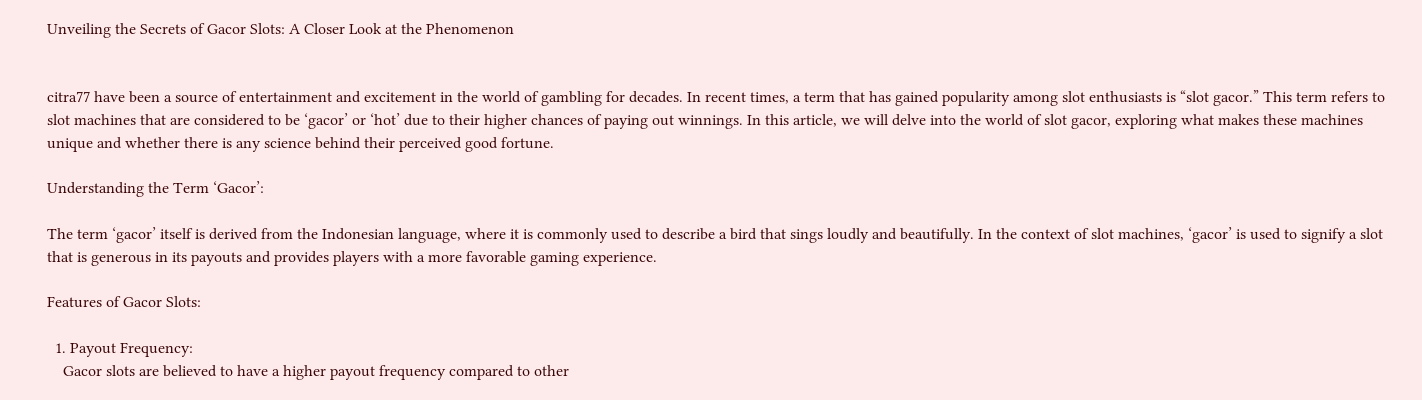Unveiling the Secrets of Gacor Slots: A Closer Look at the Phenomenon


citra77 have been a source of entertainment and excitement in the world of gambling for decades. In recent times, a term that has gained popularity among slot enthusiasts is “slot gacor.” This term refers to slot machines that are considered to be ‘gacor’ or ‘hot’ due to their higher chances of paying out winnings. In this article, we will delve into the world of slot gacor, exploring what makes these machines unique and whether there is any science behind their perceived good fortune.

Understanding the Term ‘Gacor’:

The term ‘gacor’ itself is derived from the Indonesian language, where it is commonly used to describe a bird that sings loudly and beautifully. In the context of slot machines, ‘gacor’ is used to signify a slot that is generous in its payouts and provides players with a more favorable gaming experience.

Features of Gacor Slots:

  1. Payout Frequency:
    Gacor slots are believed to have a higher payout frequency compared to other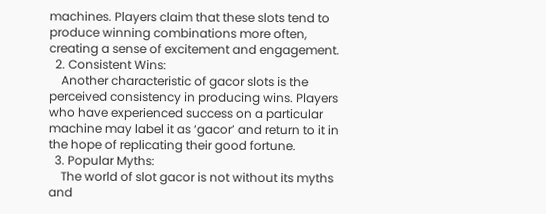machines. Players claim that these slots tend to produce winning combinations more often, creating a sense of excitement and engagement.
  2. Consistent Wins:
    Another characteristic of gacor slots is the perceived consistency in producing wins. Players who have experienced success on a particular machine may label it as ‘gacor’ and return to it in the hope of replicating their good fortune.
  3. Popular Myths:
    The world of slot gacor is not without its myths and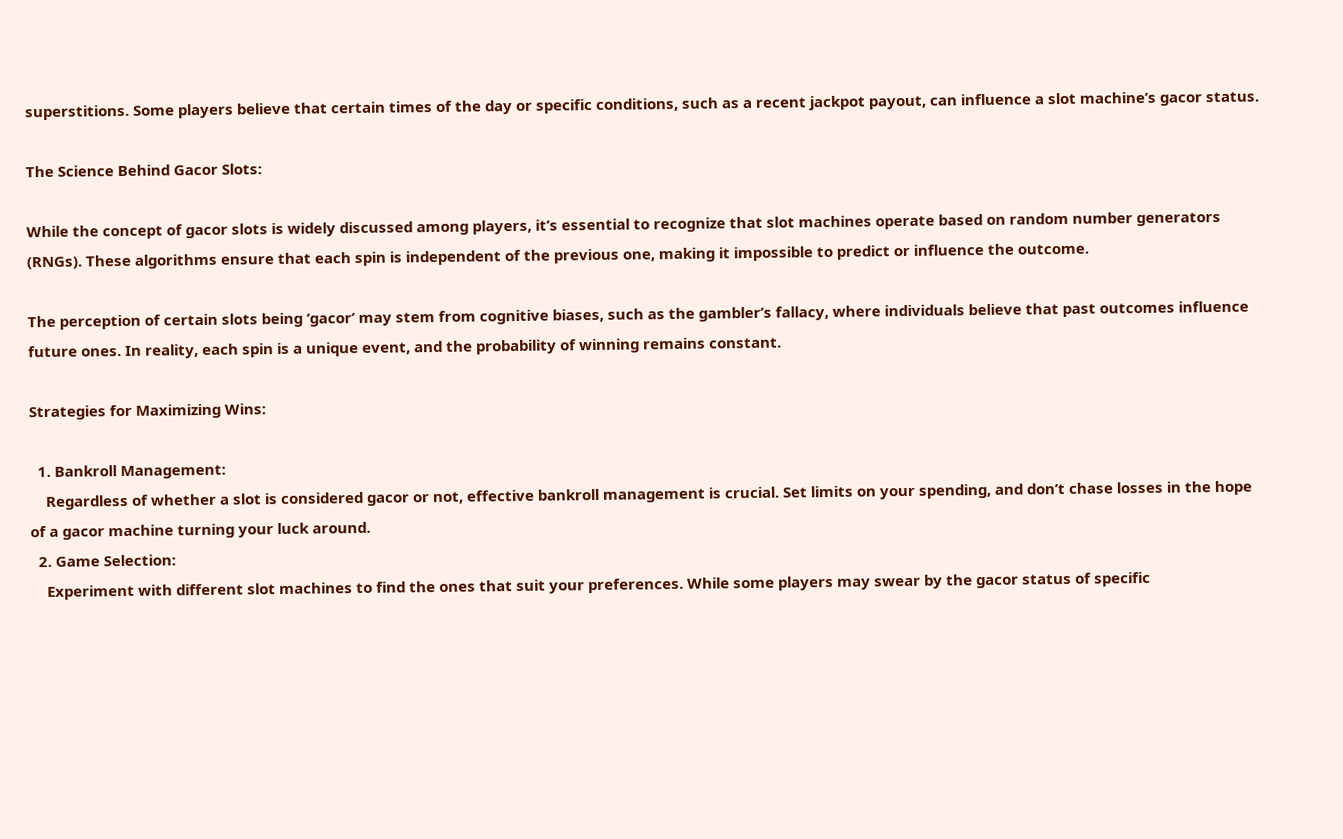superstitions. Some players believe that certain times of the day or specific conditions, such as a recent jackpot payout, can influence a slot machine’s gacor status.

The Science Behind Gacor Slots:

While the concept of gacor slots is widely discussed among players, it’s essential to recognize that slot machines operate based on random number generators (RNGs). These algorithms ensure that each spin is independent of the previous one, making it impossible to predict or influence the outcome.

The perception of certain slots being ‘gacor’ may stem from cognitive biases, such as the gambler’s fallacy, where individuals believe that past outcomes influence future ones. In reality, each spin is a unique event, and the probability of winning remains constant.

Strategies for Maximizing Wins:

  1. Bankroll Management:
    Regardless of whether a slot is considered gacor or not, effective bankroll management is crucial. Set limits on your spending, and don’t chase losses in the hope of a gacor machine turning your luck around.
  2. Game Selection:
    Experiment with different slot machines to find the ones that suit your preferences. While some players may swear by the gacor status of specific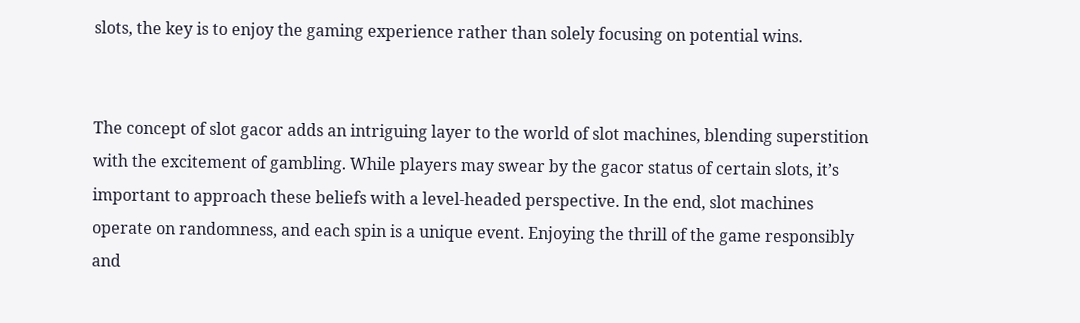slots, the key is to enjoy the gaming experience rather than solely focusing on potential wins.


The concept of slot gacor adds an intriguing layer to the world of slot machines, blending superstition with the excitement of gambling. While players may swear by the gacor status of certain slots, it’s important to approach these beliefs with a level-headed perspective. In the end, slot machines operate on randomness, and each spin is a unique event. Enjoying the thrill of the game responsibly and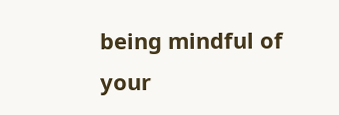being mindful of your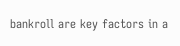bankroll are key factors in a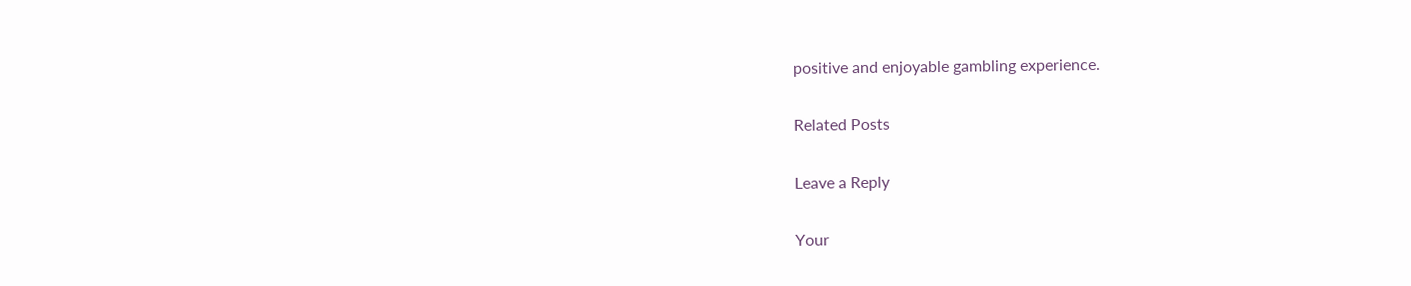positive and enjoyable gambling experience.

Related Posts

Leave a Reply

Your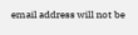email address will not be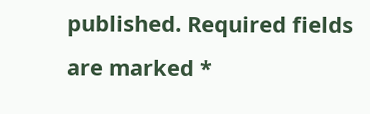published. Required fields are marked *